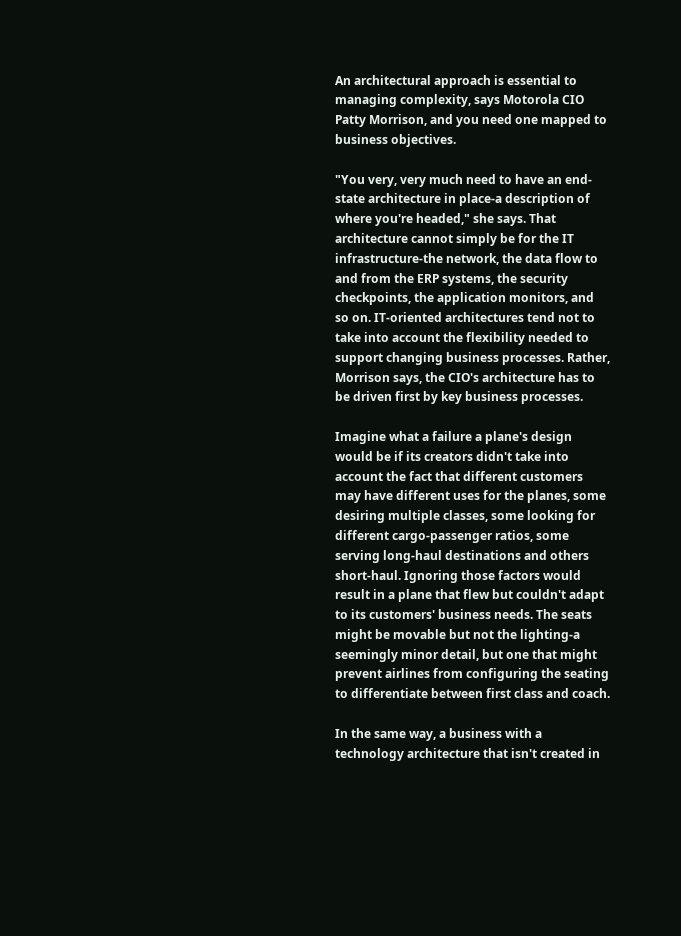An architectural approach is essential to managing complexity, says Motorola CIO Patty Morrison, and you need one mapped to business objectives.

"You very, very much need to have an end-state architecture in place-a description of where you're headed," she says. That architecture cannot simply be for the IT infrastructure-the network, the data flow to and from the ERP systems, the security checkpoints, the application monitors, and so on. IT-oriented architectures tend not to take into account the flexibility needed to support changing business processes. Rather, Morrison says, the CIO's architecture has to be driven first by key business processes.

Imagine what a failure a plane's design would be if its creators didn't take into account the fact that different customers may have different uses for the planes, some desiring multiple classes, some looking for different cargo-passenger ratios, some serving long-haul destinations and others short-haul. Ignoring those factors would result in a plane that flew but couldn't adapt to its customers' business needs. The seats might be movable but not the lighting-a seemingly minor detail, but one that might prevent airlines from configuring the seating to differentiate between first class and coach.

In the same way, a business with a technology architecture that isn't created in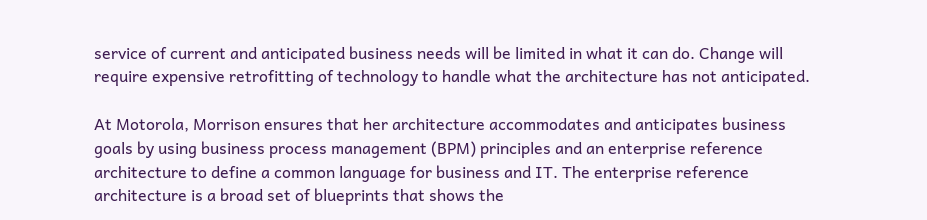service of current and anticipated business needs will be limited in what it can do. Change will require expensive retrofitting of technology to handle what the architecture has not anticipated.

At Motorola, Morrison ensures that her architecture accommodates and anticipates business goals by using business process management (BPM) principles and an enterprise reference architecture to define a common language for business and IT. The enterprise reference architecture is a broad set of blueprints that shows the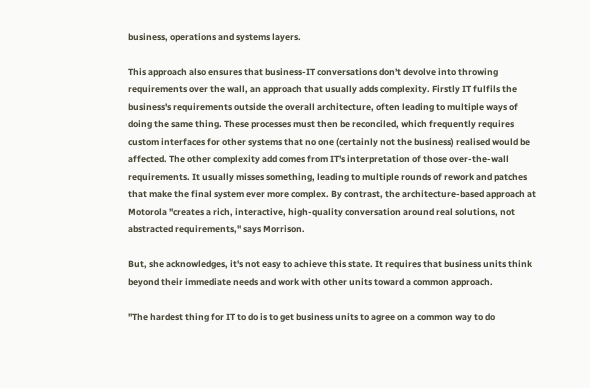business, operations and systems layers.

This approach also ensures that business-IT conversations don't devolve into throwing requirements over the wall, an approach that usually adds complexity. Firstly IT fulfils the business's requirements outside the overall architecture, often leading to multiple ways of doing the same thing. These processes must then be reconciled, which frequently requires custom interfaces for other systems that no one (certainly not the business) realised would be affected. The other complexity add comes from IT's interpretation of those over-the-wall requirements. It usually misses something, leading to multiple rounds of rework and patches that make the final system ever more complex. By contrast, the architecture-based approach at Motorola "creates a rich, interactive, high-quality conversation around real solutions, not abstracted requirements," says Morrison.

But, she acknowledges, it's not easy to achieve this state. It requires that business units think beyond their immediate needs and work with other units toward a common approach.

"The hardest thing for IT to do is to get business units to agree on a common way to do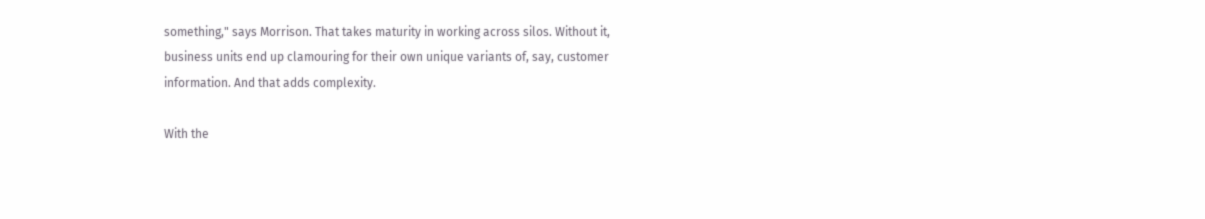something," says Morrison. That takes maturity in working across silos. Without it, business units end up clamouring for their own unique variants of, say, customer information. And that adds complexity.

With the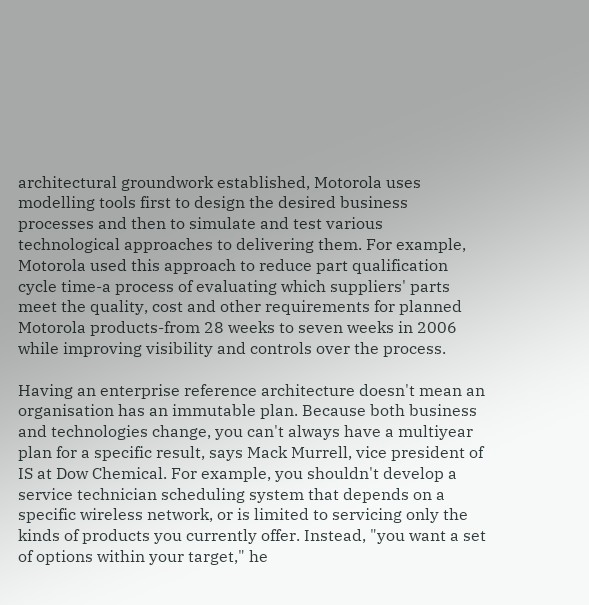architectural groundwork established, Motorola uses modelling tools first to design the desired business processes and then to simulate and test various technological approaches to delivering them. For example, Motorola used this approach to reduce part qualification cycle time-a process of evaluating which suppliers' parts meet the quality, cost and other requirements for planned Motorola products-from 28 weeks to seven weeks in 2006 while improving visibility and controls over the process.

Having an enterprise reference architecture doesn't mean an organisation has an immutable plan. Because both business and technologies change, you can't always have a multiyear plan for a specific result, says Mack Murrell, vice president of IS at Dow Chemical. For example, you shouldn't develop a service technician scheduling system that depends on a specific wireless network, or is limited to servicing only the kinds of products you currently offer. Instead, "you want a set of options within your target," he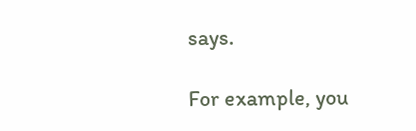says.

For example, you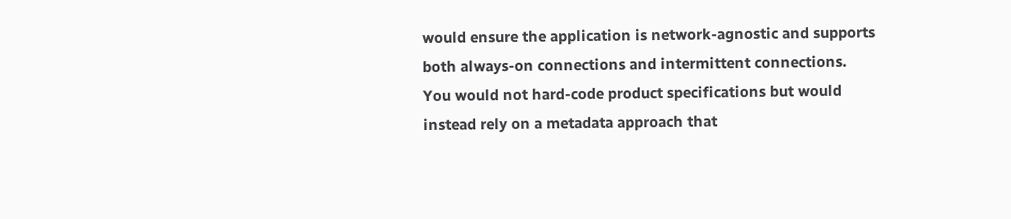would ensure the application is network-agnostic and supports both always-on connections and intermittent connections. You would not hard-code product specifications but would instead rely on a metadata approach that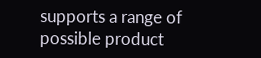supports a range of possible product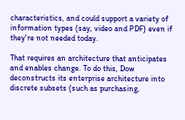characteristics, and could support a variety of information types (say, video and PDF) even if they're not needed today.

That requires an architecture that anticipates and enables change. To do this, Dow deconstructs its enterprise architecture into discrete subsets (such as purchasing,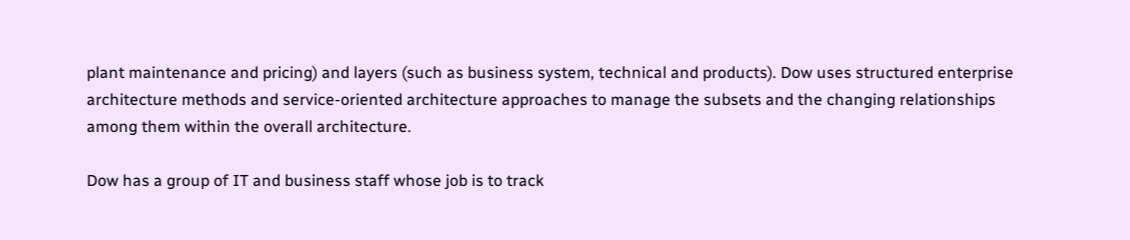plant maintenance and pricing) and layers (such as business system, technical and products). Dow uses structured enterprise architecture methods and service-oriented architecture approaches to manage the subsets and the changing relationships among them within the overall architecture.

Dow has a group of IT and business staff whose job is to track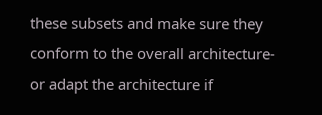these subsets and make sure they conform to the overall architecture-or adapt the architecture if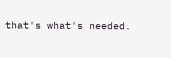that's what's needed.